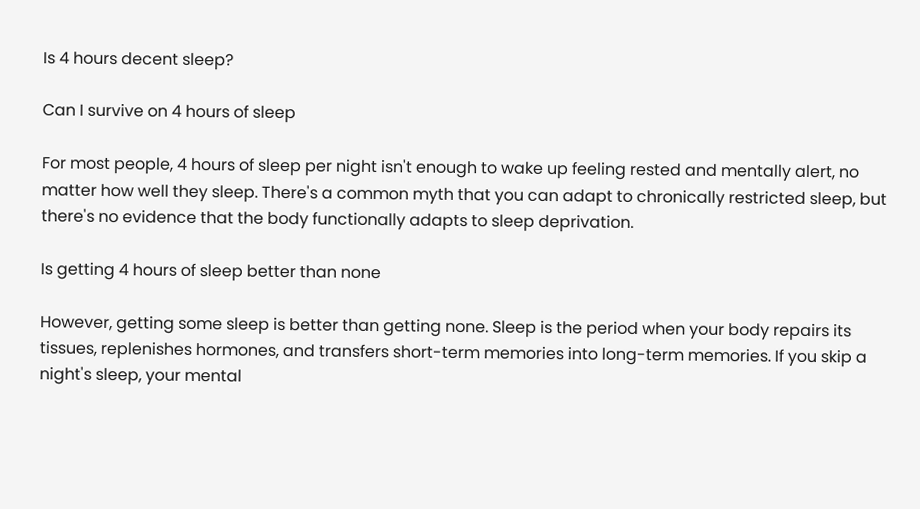Is 4 hours decent sleep?

Can I survive on 4 hours of sleep

For most people, 4 hours of sleep per night isn't enough to wake up feeling rested and mentally alert, no matter how well they sleep. There's a common myth that you can adapt to chronically restricted sleep, but there's no evidence that the body functionally adapts to sleep deprivation.

Is getting 4 hours of sleep better than none

However, getting some sleep is better than getting none. Sleep is the period when your body repairs its tissues, replenishes hormones, and transfers short-term memories into long-term memories. If you skip a night's sleep, your mental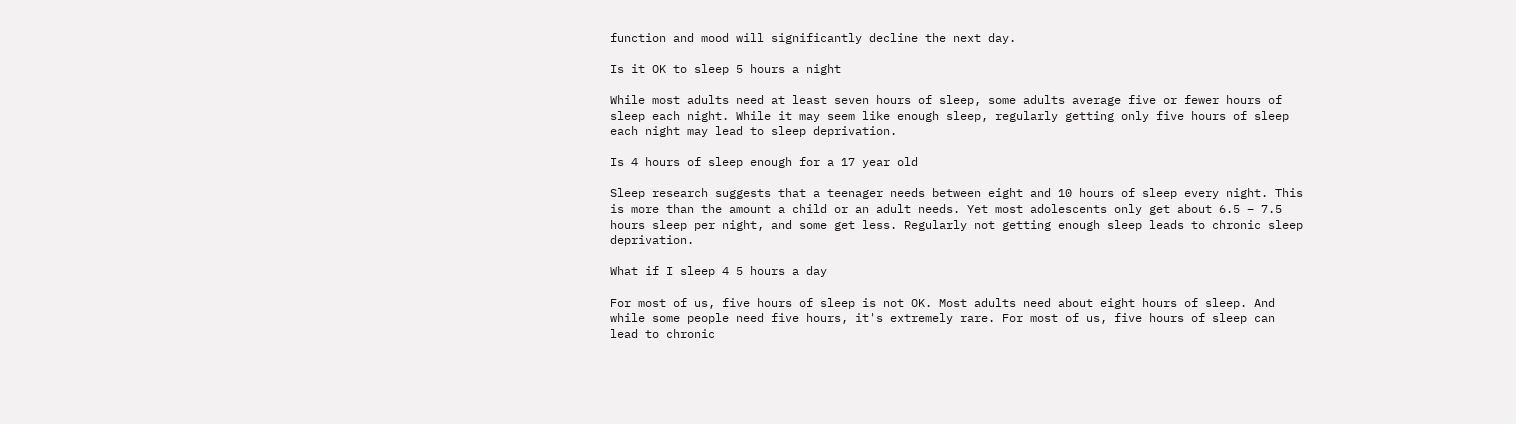function and mood will significantly decline the next day.

Is it OK to sleep 5 hours a night

While most adults need at least seven hours of sleep, some adults average five or fewer hours of sleep each night. While it may seem like enough sleep, regularly getting only five hours of sleep each night may lead to sleep deprivation.

Is 4 hours of sleep enough for a 17 year old

Sleep research suggests that a teenager needs between eight and 10 hours of sleep every night. This is more than the amount a child or an adult needs. Yet most adolescents only get about 6.5 – 7.5 hours sleep per night, and some get less. Regularly not getting enough sleep leads to chronic sleep deprivation.

What if I sleep 4 5 hours a day

For most of us, five hours of sleep is not OK. Most adults need about eight hours of sleep. And while some people need five hours, it's extremely rare. For most of us, five hours of sleep can lead to chronic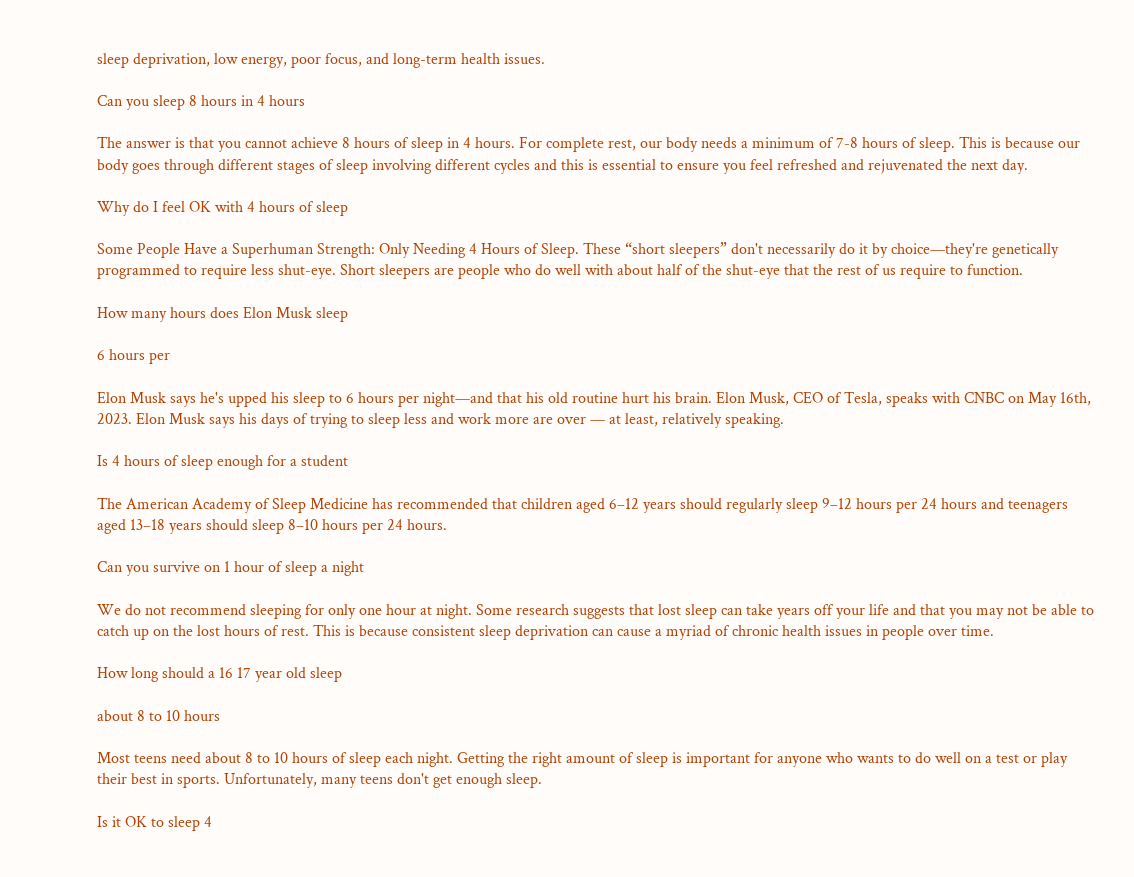sleep deprivation, low energy, poor focus, and long-term health issues.

Can you sleep 8 hours in 4 hours

The answer is that you cannot achieve 8 hours of sleep in 4 hours. For complete rest, our body needs a minimum of 7-8 hours of sleep. This is because our body goes through different stages of sleep involving different cycles and this is essential to ensure you feel refreshed and rejuvenated the next day.

Why do I feel OK with 4 hours of sleep

Some People Have a Superhuman Strength: Only Needing 4 Hours of Sleep. These “short sleepers” don't necessarily do it by choice—they're genetically programmed to require less shut-eye. Short sleepers are people who do well with about half of the shut-eye that the rest of us require to function.

How many hours does Elon Musk sleep

6 hours per

Elon Musk says he's upped his sleep to 6 hours per night—and that his old routine hurt his brain. Elon Musk, CEO of Tesla, speaks with CNBC on May 16th, 2023. Elon Musk says his days of trying to sleep less and work more are over — at least, relatively speaking.

Is 4 hours of sleep enough for a student

The American Academy of Sleep Medicine has recommended that children aged 6–12 years should regularly sleep 9–12 hours per 24 hours and teenagers aged 13–18 years should sleep 8–10 hours per 24 hours.

Can you survive on 1 hour of sleep a night

We do not recommend sleeping for only one hour at night. Some research suggests that lost sleep can take years off your life and that you may not be able to catch up on the lost hours of rest. This is because consistent sleep deprivation can cause a myriad of chronic health issues in people over time.

How long should a 16 17 year old sleep

about 8 to 10 hours

Most teens need about 8 to 10 hours of sleep each night. Getting the right amount of sleep is important for anyone who wants to do well on a test or play their best in sports. Unfortunately, many teens don't get enough sleep.

Is it OK to sleep 4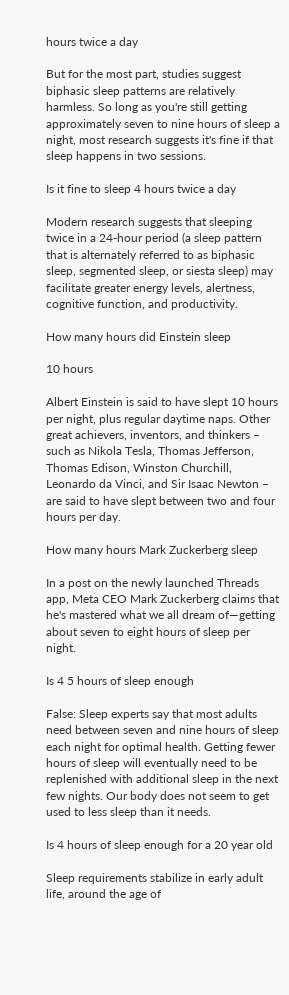hours twice a day

But for the most part, studies suggest biphasic sleep patterns are relatively harmless. So long as you're still getting approximately seven to nine hours of sleep a night, most research suggests it's fine if that sleep happens in two sessions.

Is it fine to sleep 4 hours twice a day

Modern research suggests that sleeping twice in a 24-hour period (a sleep pattern that is alternately referred to as biphasic sleep, segmented sleep, or siesta sleep) may facilitate greater energy levels, alertness, cognitive function, and productivity.

How many hours did Einstein sleep

10 hours

Albert Einstein is said to have slept 10 hours per night, plus regular daytime naps. Other great achievers, inventors, and thinkers – such as Nikola Tesla, Thomas Jefferson, Thomas Edison, Winston Churchill, Leonardo da Vinci, and Sir Isaac Newton – are said to have slept between two and four hours per day.

How many hours Mark Zuckerberg sleep

In a post on the newly launched Threads app, Meta CEO Mark Zuckerberg claims that he's mastered what we all dream of—getting about seven to eight hours of sleep per night.

Is 4 5 hours of sleep enough

False: Sleep experts say that most adults need between seven and nine hours of sleep each night for optimal health. Getting fewer hours of sleep will eventually need to be replenished with additional sleep in the next few nights. Our body does not seem to get used to less sleep than it needs.

Is 4 hours of sleep enough for a 20 year old

Sleep requirements stabilize in early adult life, around the age of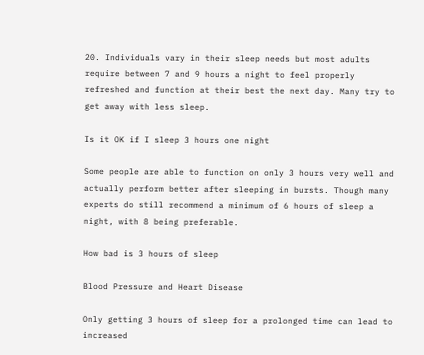20. Individuals vary in their sleep needs but most adults require between 7 and 9 hours a night to feel properly refreshed and function at their best the next day. Many try to get away with less sleep.

Is it OK if I sleep 3 hours one night

Some people are able to function on only 3 hours very well and actually perform better after sleeping in bursts. Though many experts do still recommend a minimum of 6 hours of sleep a night, with 8 being preferable.

How bad is 3 hours of sleep

Blood Pressure and Heart Disease

Only getting 3 hours of sleep for a prolonged time can lead to increased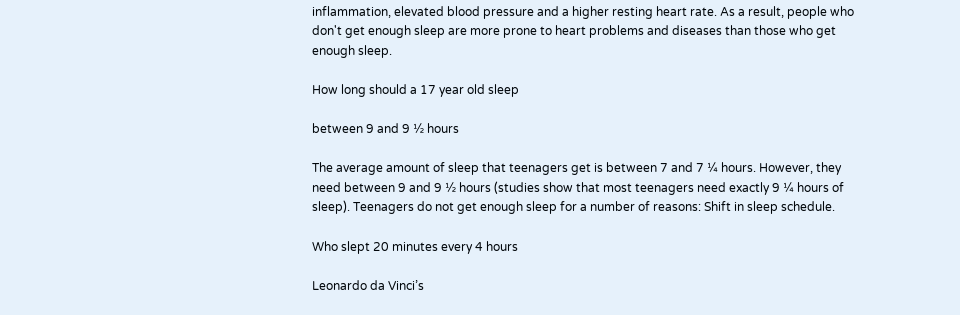inflammation, elevated blood pressure and a higher resting heart rate. As a result, people who don't get enough sleep are more prone to heart problems and diseases than those who get enough sleep.

How long should a 17 year old sleep

between 9 and 9 ½ hours

The average amount of sleep that teenagers get is between 7 and 7 ¼ hours. However, they need between 9 and 9 ½ hours (studies show that most teenagers need exactly 9 ¼ hours of sleep). Teenagers do not get enough sleep for a number of reasons: Shift in sleep schedule.

Who slept 20 minutes every 4 hours

Leonardo da Vinci’s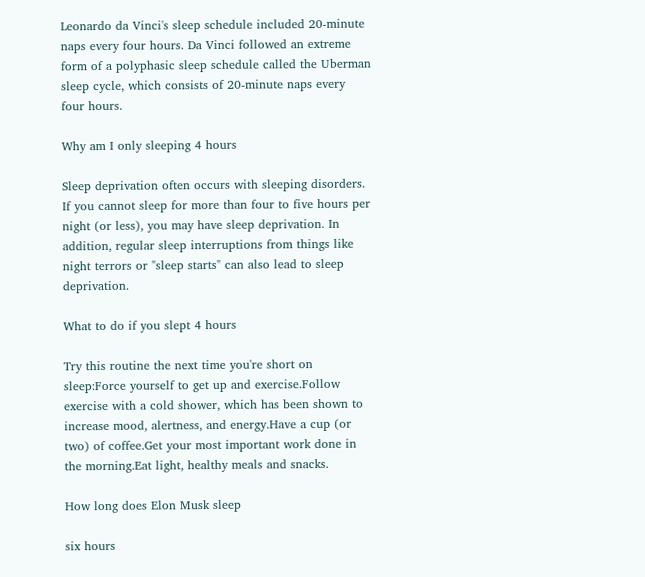Leonardo da Vinci's sleep schedule included 20-minute naps every four hours. Da Vinci followed an extreme form of a polyphasic sleep schedule called the Uberman sleep cycle, which consists of 20-minute naps every four hours.

Why am I only sleeping 4 hours

Sleep deprivation often occurs with sleeping disorders. If you cannot sleep for more than four to five hours per night (or less), you may have sleep deprivation. In addition, regular sleep interruptions from things like night terrors or "sleep starts" can also lead to sleep deprivation.

What to do if you slept 4 hours

Try this routine the next time you're short on sleep:Force yourself to get up and exercise.Follow exercise with a cold shower, which has been shown to increase mood, alertness, and energy.Have a cup (or two) of coffee.Get your most important work done in the morning.Eat light, healthy meals and snacks.

How long does Elon Musk sleep

six hours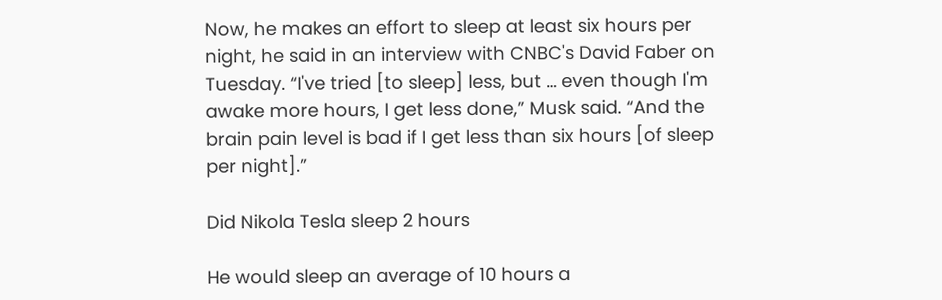Now, he makes an effort to sleep at least six hours per night, he said in an interview with CNBC's David Faber on Tuesday. “I've tried [to sleep] less, but … even though I'm awake more hours, I get less done,” Musk said. “And the brain pain level is bad if I get less than six hours [of sleep per night].”

Did Nikola Tesla sleep 2 hours

He would sleep an average of 10 hours a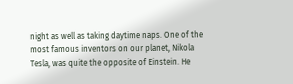night as well as taking daytime naps. One of the most famous inventors on our planet, Nikola Tesla, was quite the opposite of Einstein. He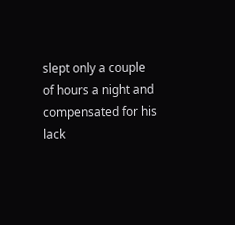slept only a couple of hours a night and compensated for his lack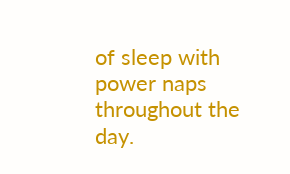of sleep with power naps throughout the day.